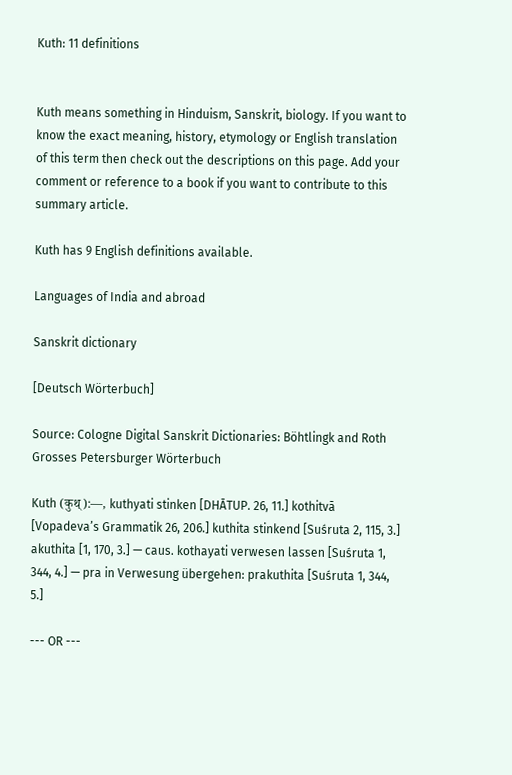Kuth: 11 definitions


Kuth means something in Hinduism, Sanskrit, biology. If you want to know the exact meaning, history, etymology or English translation of this term then check out the descriptions on this page. Add your comment or reference to a book if you want to contribute to this summary article.

Kuth has 9 English definitions available.

Languages of India and abroad

Sanskrit dictionary

[Deutsch Wörterbuch]

Source: Cologne Digital Sanskrit Dictionaries: Böhtlingk and Roth Grosses Petersburger Wörterbuch

Kuth (कुथ्):—, kuthyati stinken [DHĀTUP. 26, 11.] kothitvā [Vopadeva’s Grammatik 26, 206.] kuthita stinkend [Suśruta 2, 115, 3.] akuthita [1, 170, 3.] — caus. kothayati verwesen lassen [Suśruta 1, 344, 4.] — pra in Verwesung übergehen: prakuthita [Suśruta 1, 344, 5.]

--- OR ---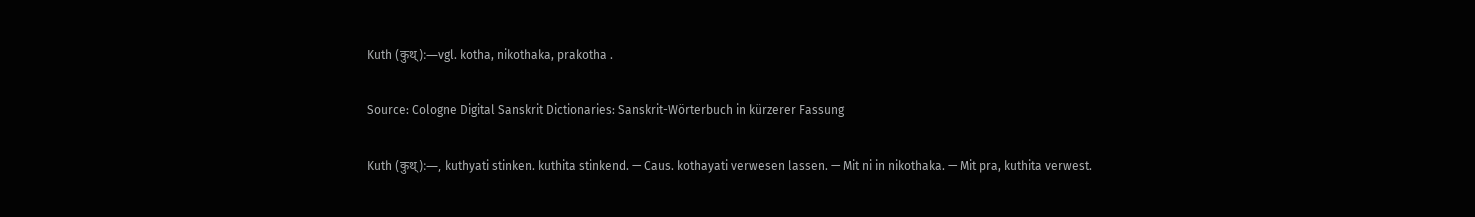Kuth (कुथ्):—vgl. kotha, nikothaka, prakotha .

Source: Cologne Digital Sanskrit Dictionaries: Sanskrit-Wörterbuch in kürzerer Fassung

Kuth (कुथ्):—, kuthyati stinken. kuthita stinkend. — Caus. kothayati verwesen lassen. — Mit ni in nikothaka. — Mit pra, kuthita verwest.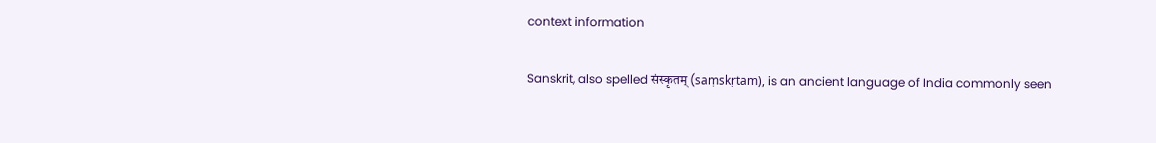context information

Sanskrit, also spelled संस्कृतम् (saṃskṛtam), is an ancient language of India commonly seen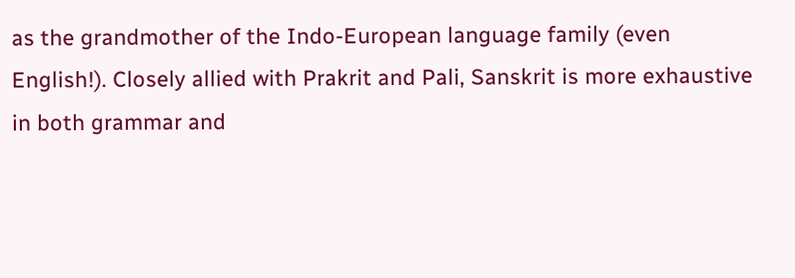as the grandmother of the Indo-European language family (even English!). Closely allied with Prakrit and Pali, Sanskrit is more exhaustive in both grammar and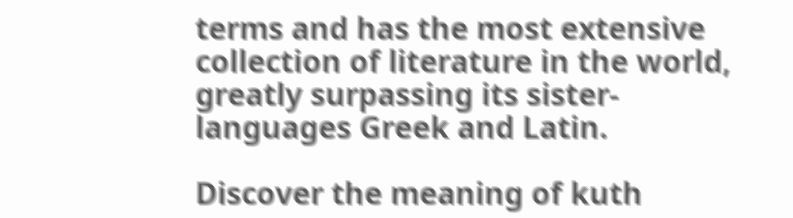terms and has the most extensive collection of literature in the world, greatly surpassing its sister-languages Greek and Latin.

Discover the meaning of kuth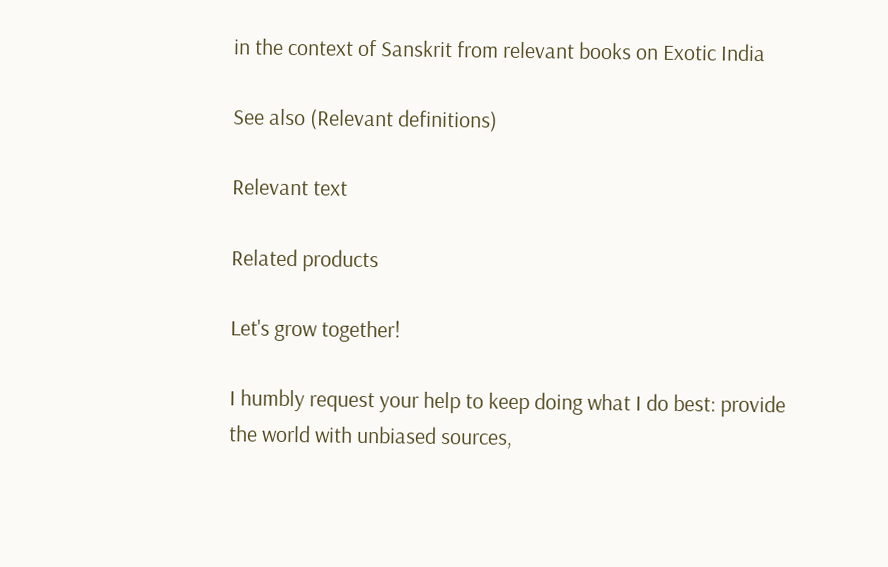in the context of Sanskrit from relevant books on Exotic India

See also (Relevant definitions)

Relevant text

Related products

Let's grow together!

I humbly request your help to keep doing what I do best: provide the world with unbiased sources,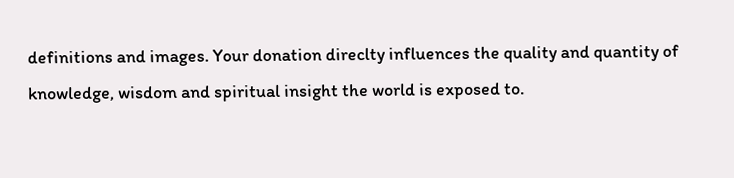definitions and images. Your donation direclty influences the quality and quantity of knowledge, wisdom and spiritual insight the world is exposed to.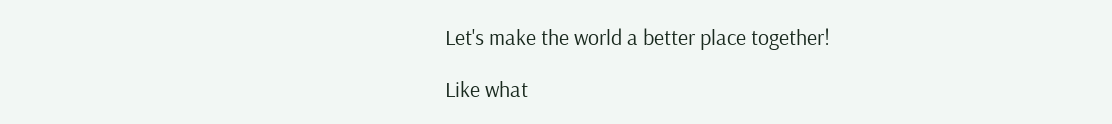Let's make the world a better place together!

Like what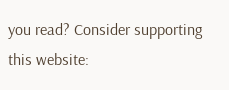you read? Consider supporting this website: